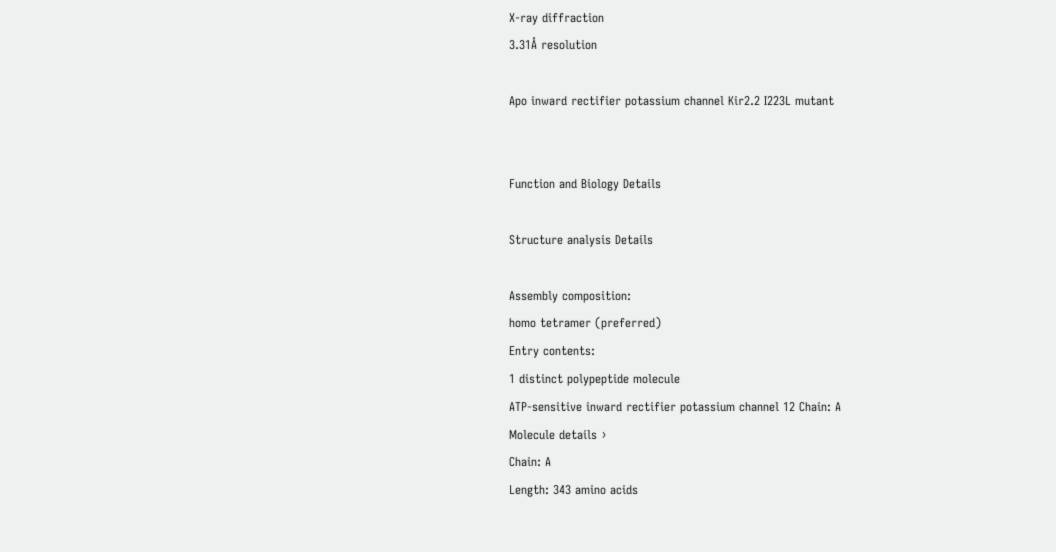X-ray diffraction
3.31Å resolution

Apo inward rectifier potassium channel Kir2.2 I223L mutant


Function and Biology Details

Structure analysis Details

Assembly composition:
homo tetramer (preferred)
Entry contents:
1 distinct polypeptide molecule
ATP-sensitive inward rectifier potassium channel 12 Chain: A
Molecule details ›
Chain: A
Length: 343 amino acids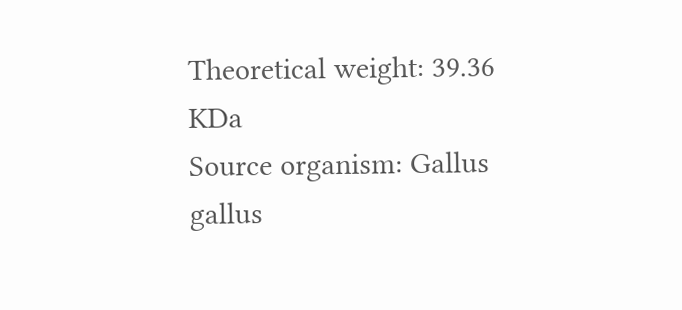Theoretical weight: 39.36 KDa
Source organism: Gallus gallus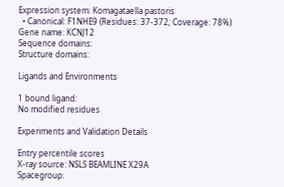Expression system: Komagataella pastoris
  • Canonical: F1NHE9 (Residues: 37-372; Coverage: 78%)
Gene name: KCNJ12
Sequence domains:
Structure domains:

Ligands and Environments

1 bound ligand:
No modified residues

Experiments and Validation Details

Entry percentile scores
X-ray source: NSLS BEAMLINE X29A
Spacegroup: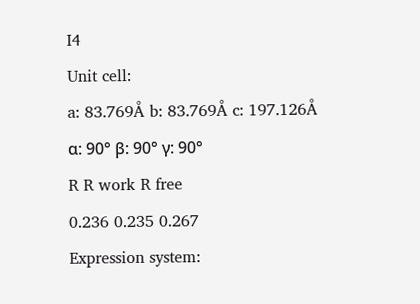I4
Unit cell:
a: 83.769Å b: 83.769Å c: 197.126Å
α: 90° β: 90° γ: 90°
R R work R free
0.236 0.235 0.267
Expression system: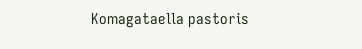Komagataella pastoris